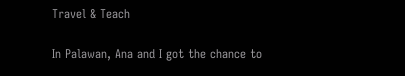Travel & Teach

In Palawan, Ana and I got the chance to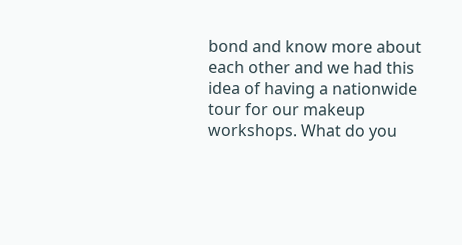bond and know more about each other and we had this idea of having a nationwide tour for our makeup workshops. What do you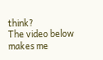think?
The video below makes me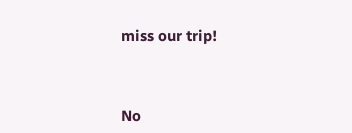miss our trip!



No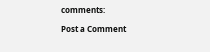comments:

Post a Comment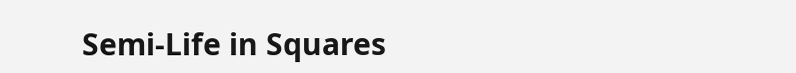Semi-Life in Squares